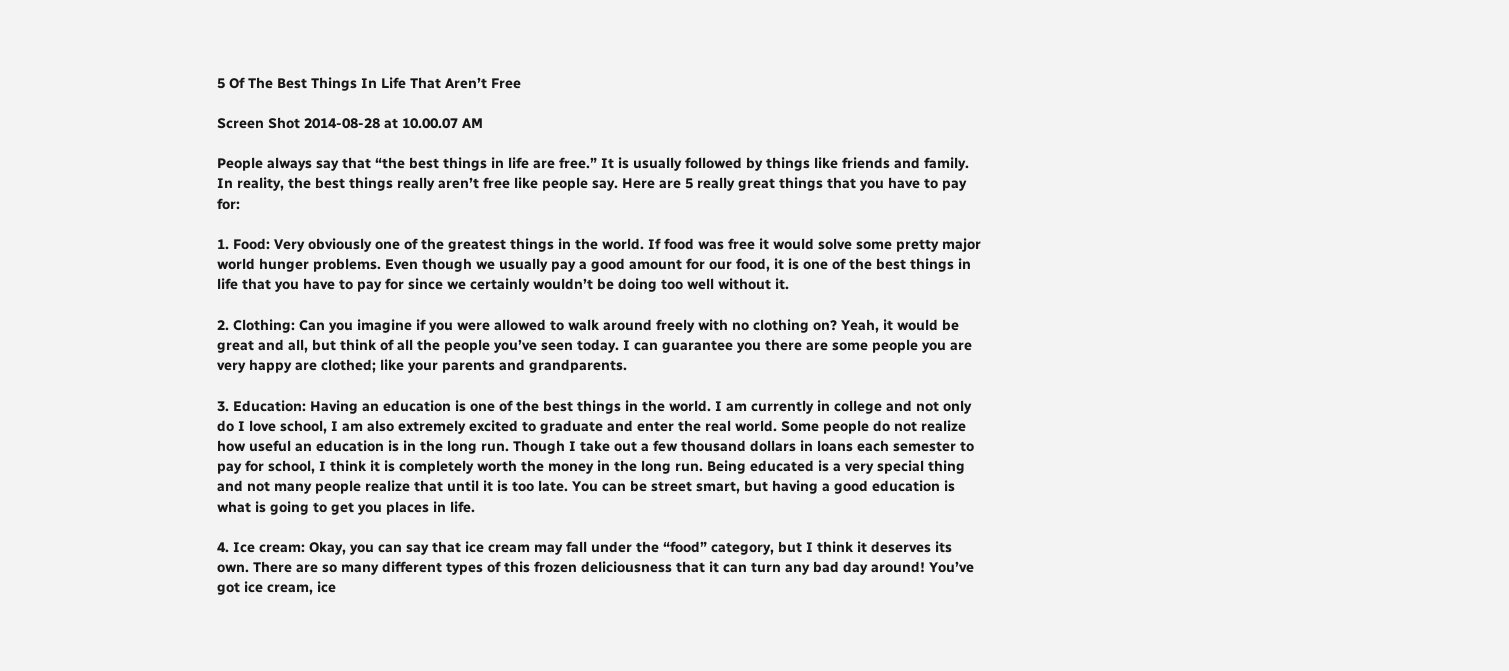5 Of The Best Things In Life That Aren’t Free

Screen Shot 2014-08-28 at 10.00.07 AM

People always say that “the best things in life are free.” It is usually followed by things like friends and family. In reality, the best things really aren’t free like people say. Here are 5 really great things that you have to pay for:

1. Food: Very obviously one of the greatest things in the world. If food was free it would solve some pretty major world hunger problems. Even though we usually pay a good amount for our food, it is one of the best things in life that you have to pay for since we certainly wouldn’t be doing too well without it.

2. Clothing: Can you imagine if you were allowed to walk around freely with no clothing on? Yeah, it would be great and all, but think of all the people you’ve seen today. I can guarantee you there are some people you are very happy are clothed; like your parents and grandparents.

3. Education: Having an education is one of the best things in the world. I am currently in college and not only do I love school, I am also extremely excited to graduate and enter the real world. Some people do not realize how useful an education is in the long run. Though I take out a few thousand dollars in loans each semester to pay for school, I think it is completely worth the money in the long run. Being educated is a very special thing and not many people realize that until it is too late. You can be street smart, but having a good education is what is going to get you places in life.

4. Ice cream: Okay, you can say that ice cream may fall under the “food” category, but I think it deserves its own. There are so many different types of this frozen deliciousness that it can turn any bad day around! You’ve got ice cream, ice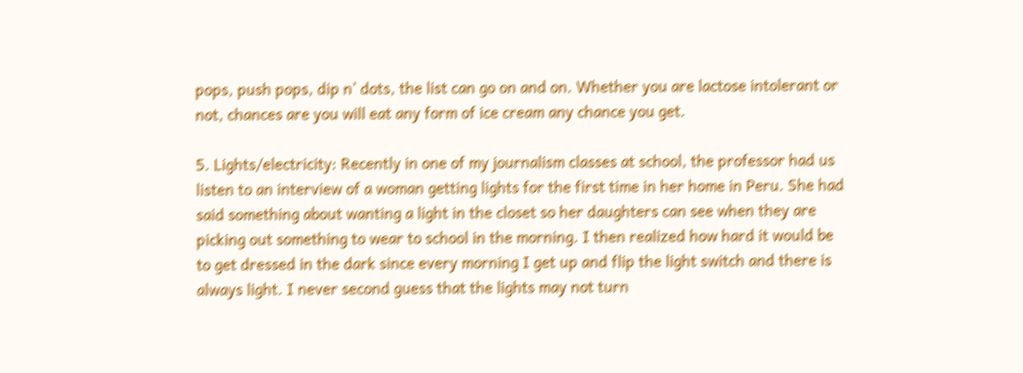pops, push pops, dip n’ dots, the list can go on and on. Whether you are lactose intolerant or not, chances are you will eat any form of ice cream any chance you get.

5. Lights/electricity: Recently in one of my journalism classes at school, the professor had us listen to an interview of a woman getting lights for the first time in her home in Peru. She had said something about wanting a light in the closet so her daughters can see when they are picking out something to wear to school in the morning. I then realized how hard it would be to get dressed in the dark since every morning I get up and flip the light switch and there is always light. I never second guess that the lights may not turn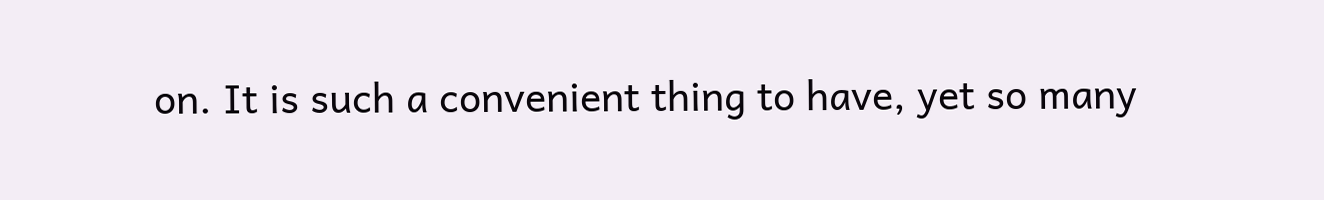on. It is such a convenient thing to have, yet so many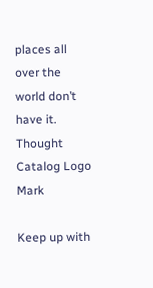places all over the world don’t have it. Thought Catalog Logo Mark

Keep up with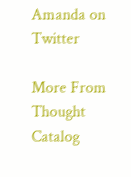Amanda on Twitter

More From Thought Catalog